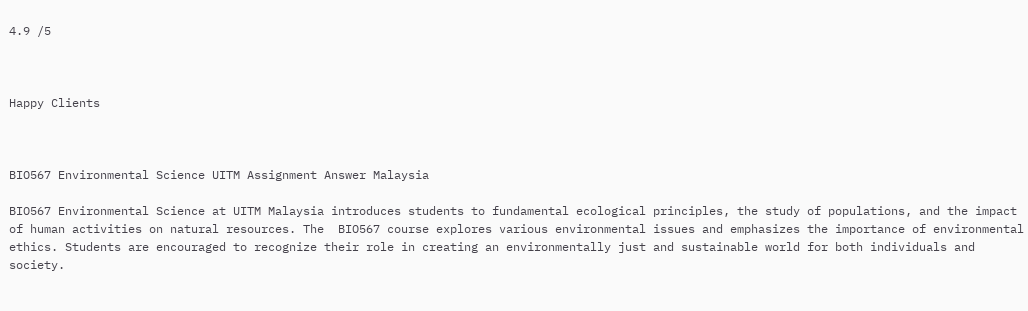4.9 /5



Happy Clients



BIO567 Environmental Science UITM Assignment Answer Malaysia

BIO567 Environmental Science at UITM Malaysia introduces students to fundamental ecological principles, the study of populations, and the impact of human activities on natural resources. The  BIO567 course explores various environmental issues and emphasizes the importance of environmental ethics. Students are encouraged to recognize their role in creating an environmentally just and sustainable world for both individuals and society.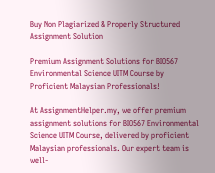Buy Non Plagiarized & Properly Structured Assignment Solution

Premium Assignment Solutions for BIO567 Environmental Science UITM Course by Proficient Malaysian Professionals!

At AssignmentHelper.my, we offer premium assignment solutions for BIO567 Environmental Science UITM Course, delivered by proficient Malaysian professionals. Our expert team is well-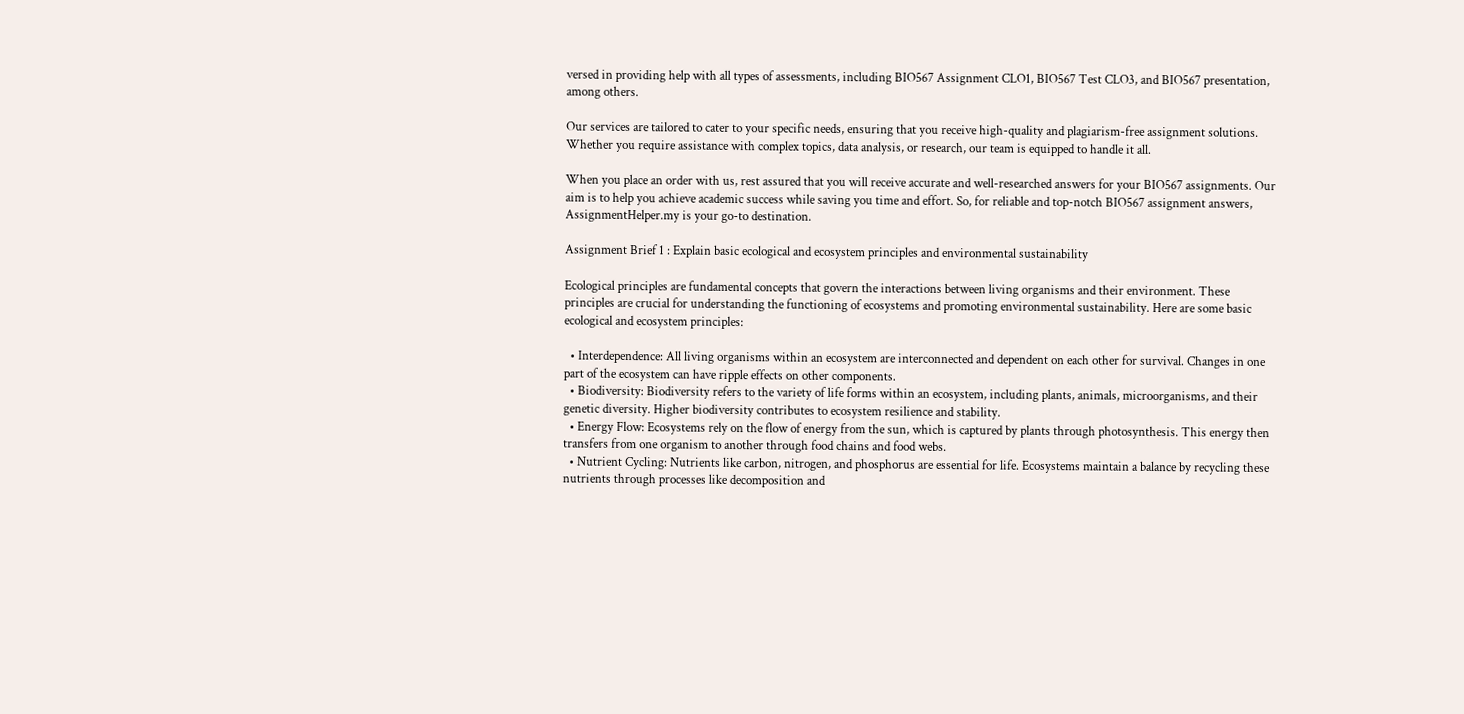versed in providing help with all types of assessments, including BIO567 Assignment CLO1, BIO567 Test CLO3, and BIO567 presentation, among others.

Our services are tailored to cater to your specific needs, ensuring that you receive high-quality and plagiarism-free assignment solutions. Whether you require assistance with complex topics, data analysis, or research, our team is equipped to handle it all.

When you place an order with us, rest assured that you will receive accurate and well-researched answers for your BIO567 assignments. Our aim is to help you achieve academic success while saving you time and effort. So, for reliable and top-notch BIO567 assignment answers, AssignmentHelper.my is your go-to destination.

Assignment Brief 1 : Explain basic ecological and ecosystem principles and environmental sustainability

Ecological principles are fundamental concepts that govern the interactions between living organisms and their environment. These principles are crucial for understanding the functioning of ecosystems and promoting environmental sustainability. Here are some basic ecological and ecosystem principles:

  • Interdependence: All living organisms within an ecosystem are interconnected and dependent on each other for survival. Changes in one part of the ecosystem can have ripple effects on other components.
  • Biodiversity: Biodiversity refers to the variety of life forms within an ecosystem, including plants, animals, microorganisms, and their genetic diversity. Higher biodiversity contributes to ecosystem resilience and stability.
  • Energy Flow: Ecosystems rely on the flow of energy from the sun, which is captured by plants through photosynthesis. This energy then transfers from one organism to another through food chains and food webs.
  • Nutrient Cycling: Nutrients like carbon, nitrogen, and phosphorus are essential for life. Ecosystems maintain a balance by recycling these nutrients through processes like decomposition and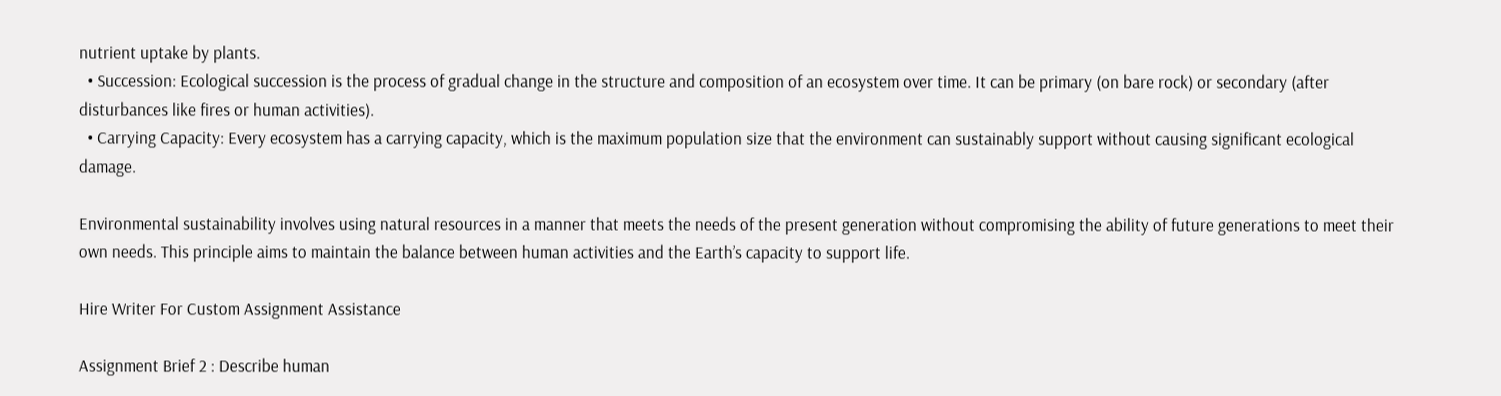nutrient uptake by plants.
  • Succession: Ecological succession is the process of gradual change in the structure and composition of an ecosystem over time. It can be primary (on bare rock) or secondary (after disturbances like fires or human activities).
  • Carrying Capacity: Every ecosystem has a carrying capacity, which is the maximum population size that the environment can sustainably support without causing significant ecological damage.

Environmental sustainability involves using natural resources in a manner that meets the needs of the present generation without compromising the ability of future generations to meet their own needs. This principle aims to maintain the balance between human activities and the Earth’s capacity to support life.

Hire Writer For Custom Assignment Assistance

Assignment Brief 2 : Describe human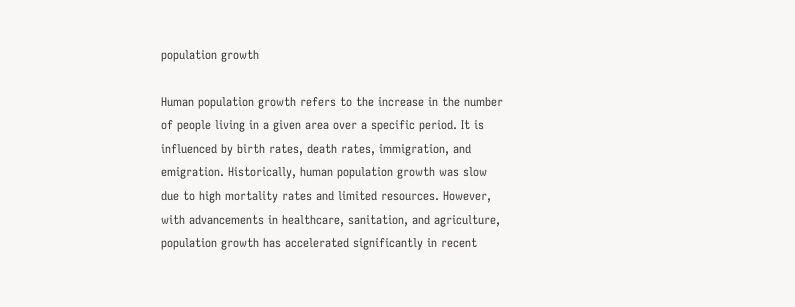population growth

Human population growth refers to the increase in the number of people living in a given area over a specific period. It is influenced by birth rates, death rates, immigration, and emigration. Historically, human population growth was slow due to high mortality rates and limited resources. However, with advancements in healthcare, sanitation, and agriculture, population growth has accelerated significantly in recent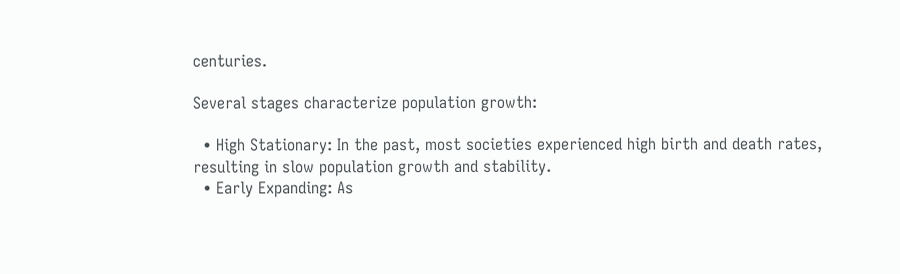centuries.

Several stages characterize population growth:

  • High Stationary: In the past, most societies experienced high birth and death rates, resulting in slow population growth and stability.
  • Early Expanding: As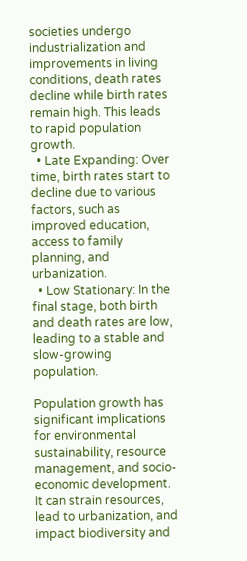societies undergo industrialization and improvements in living conditions, death rates decline while birth rates remain high. This leads to rapid population growth.
  • Late Expanding: Over time, birth rates start to decline due to various factors, such as improved education, access to family planning, and urbanization.
  • Low Stationary: In the final stage, both birth and death rates are low, leading to a stable and slow-growing population.

Population growth has significant implications for environmental sustainability, resource management, and socio-economic development. It can strain resources, lead to urbanization, and impact biodiversity and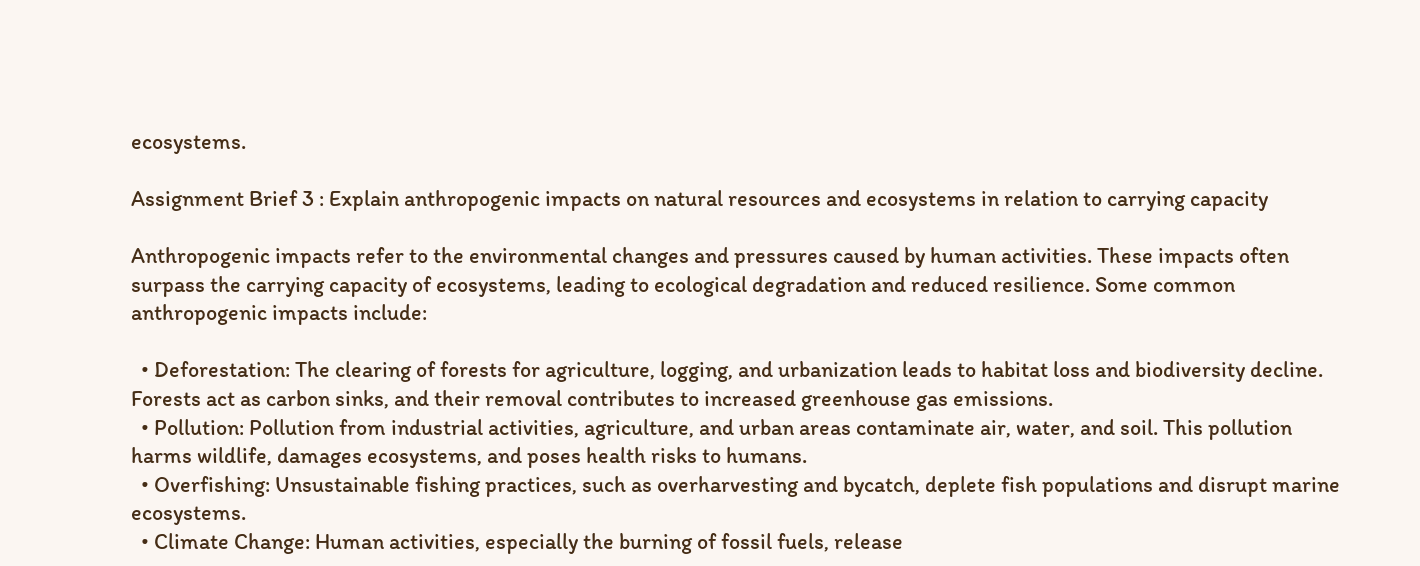ecosystems.

Assignment Brief 3 : Explain anthropogenic impacts on natural resources and ecosystems in relation to carrying capacity

Anthropogenic impacts refer to the environmental changes and pressures caused by human activities. These impacts often surpass the carrying capacity of ecosystems, leading to ecological degradation and reduced resilience. Some common anthropogenic impacts include:

  • Deforestation: The clearing of forests for agriculture, logging, and urbanization leads to habitat loss and biodiversity decline. Forests act as carbon sinks, and their removal contributes to increased greenhouse gas emissions.
  • Pollution: Pollution from industrial activities, agriculture, and urban areas contaminate air, water, and soil. This pollution harms wildlife, damages ecosystems, and poses health risks to humans.
  • Overfishing: Unsustainable fishing practices, such as overharvesting and bycatch, deplete fish populations and disrupt marine ecosystems.
  • Climate Change: Human activities, especially the burning of fossil fuels, release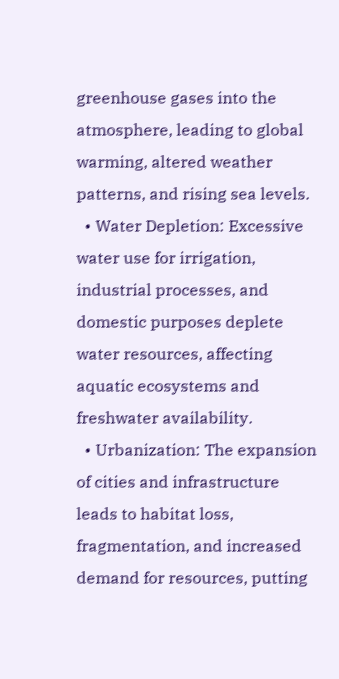greenhouse gases into the atmosphere, leading to global warming, altered weather patterns, and rising sea levels.
  • Water Depletion: Excessive water use for irrigation, industrial processes, and domestic purposes deplete water resources, affecting aquatic ecosystems and freshwater availability.
  • Urbanization: The expansion of cities and infrastructure leads to habitat loss, fragmentation, and increased demand for resources, putting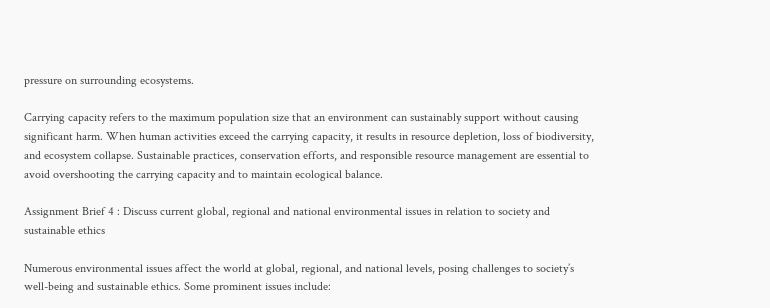pressure on surrounding ecosystems.

Carrying capacity refers to the maximum population size that an environment can sustainably support without causing significant harm. When human activities exceed the carrying capacity, it results in resource depletion, loss of biodiversity, and ecosystem collapse. Sustainable practices, conservation efforts, and responsible resource management are essential to avoid overshooting the carrying capacity and to maintain ecological balance.

Assignment Brief 4 : Discuss current global, regional and national environmental issues in relation to society and sustainable ethics

Numerous environmental issues affect the world at global, regional, and national levels, posing challenges to society’s well-being and sustainable ethics. Some prominent issues include: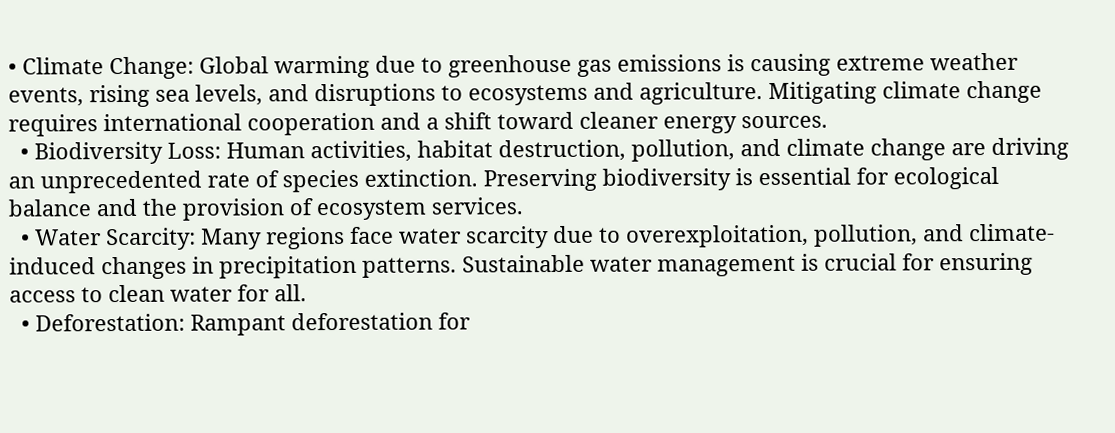• Climate Change: Global warming due to greenhouse gas emissions is causing extreme weather events, rising sea levels, and disruptions to ecosystems and agriculture. Mitigating climate change requires international cooperation and a shift toward cleaner energy sources.
  • Biodiversity Loss: Human activities, habitat destruction, pollution, and climate change are driving an unprecedented rate of species extinction. Preserving biodiversity is essential for ecological balance and the provision of ecosystem services.
  • Water Scarcity: Many regions face water scarcity due to overexploitation, pollution, and climate-induced changes in precipitation patterns. Sustainable water management is crucial for ensuring access to clean water for all.
  • Deforestation: Rampant deforestation for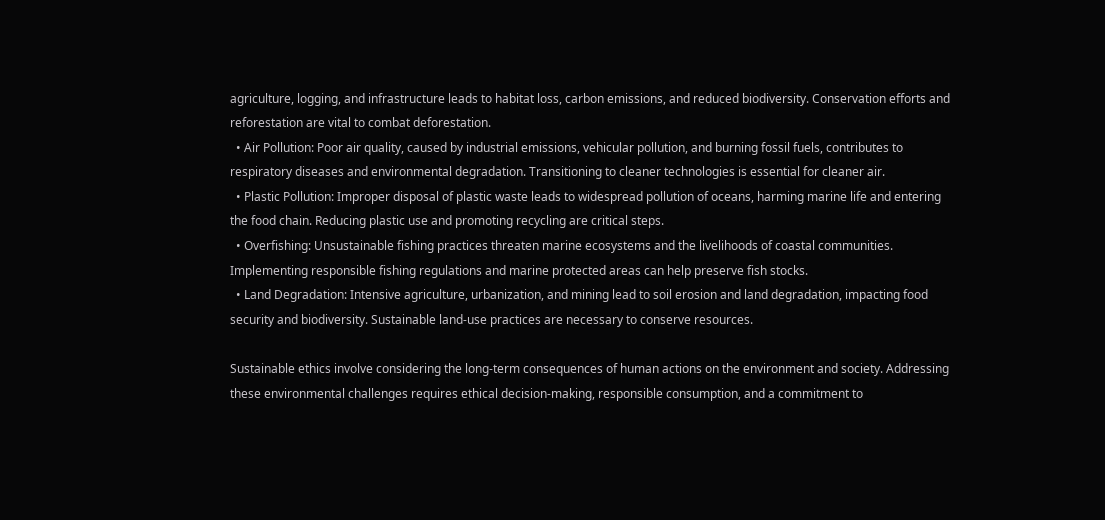agriculture, logging, and infrastructure leads to habitat loss, carbon emissions, and reduced biodiversity. Conservation efforts and reforestation are vital to combat deforestation.
  • Air Pollution: Poor air quality, caused by industrial emissions, vehicular pollution, and burning fossil fuels, contributes to respiratory diseases and environmental degradation. Transitioning to cleaner technologies is essential for cleaner air.
  • Plastic Pollution: Improper disposal of plastic waste leads to widespread pollution of oceans, harming marine life and entering the food chain. Reducing plastic use and promoting recycling are critical steps.
  • Overfishing: Unsustainable fishing practices threaten marine ecosystems and the livelihoods of coastal communities. Implementing responsible fishing regulations and marine protected areas can help preserve fish stocks.
  • Land Degradation: Intensive agriculture, urbanization, and mining lead to soil erosion and land degradation, impacting food security and biodiversity. Sustainable land-use practices are necessary to conserve resources.

Sustainable ethics involve considering the long-term consequences of human actions on the environment and society. Addressing these environmental challenges requires ethical decision-making, responsible consumption, and a commitment to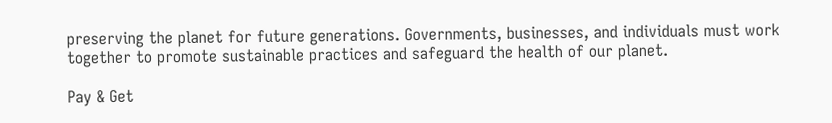preserving the planet for future generations. Governments, businesses, and individuals must work together to promote sustainable practices and safeguard the health of our planet.

Pay & Get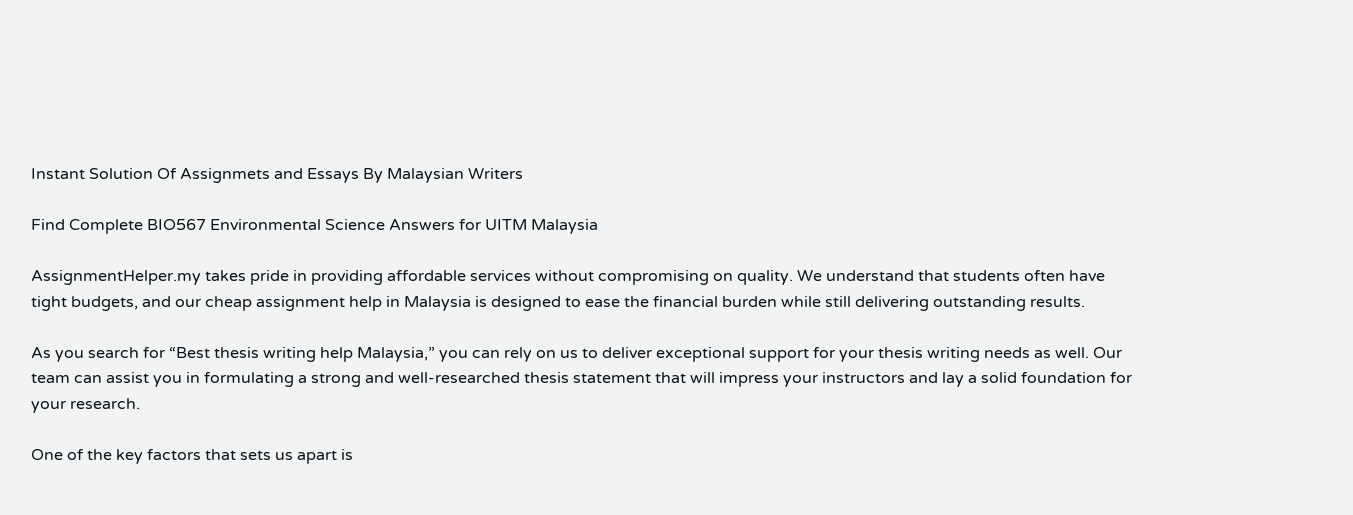Instant Solution Of Assignmets and Essays By Malaysian Writers

Find Complete BIO567 Environmental Science Answers for UITM Malaysia

AssignmentHelper.my takes pride in providing affordable services without compromising on quality. We understand that students often have tight budgets, and our cheap assignment help in Malaysia is designed to ease the financial burden while still delivering outstanding results.

As you search for “Best thesis writing help Malaysia,” you can rely on us to deliver exceptional support for your thesis writing needs as well. Our team can assist you in formulating a strong and well-researched thesis statement that will impress your instructors and lay a solid foundation for your research.

One of the key factors that sets us apart is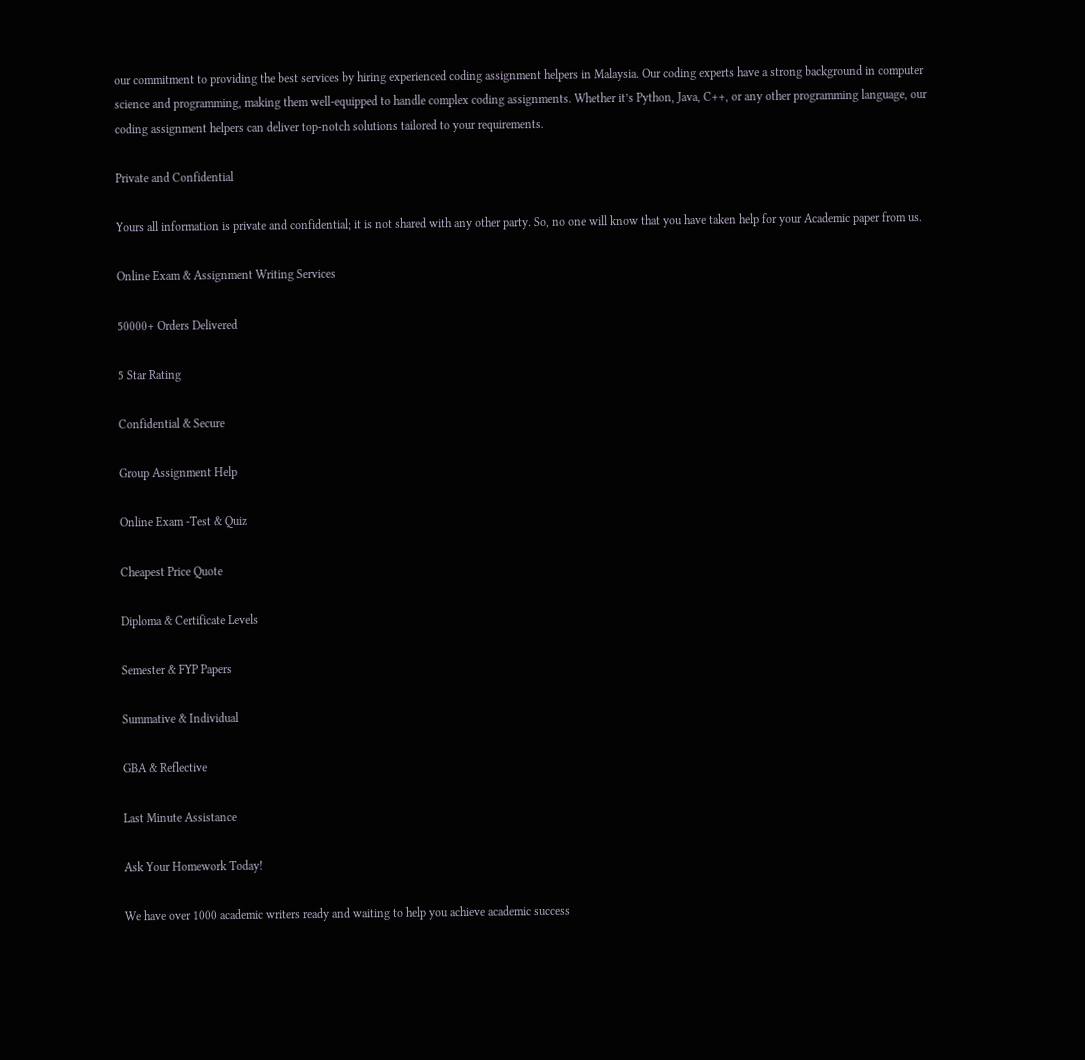our commitment to providing the best services by hiring experienced coding assignment helpers in Malaysia. Our coding experts have a strong background in computer science and programming, making them well-equipped to handle complex coding assignments. Whether it’s Python, Java, C++, or any other programming language, our coding assignment helpers can deliver top-notch solutions tailored to your requirements.

Private and Confidential

Yours all information is private and confidential; it is not shared with any other party. So, no one will know that you have taken help for your Academic paper from us.

Online Exam & Assignment Writing Services

50000+ Orders Delivered

5 Star Rating

Confidential & Secure

Group Assignment Help

Online Exam -Test & Quiz

Cheapest Price Quote

Diploma & Certificate Levels

Semester & FYP Papers

Summative & Individual

GBA & Reflective

Last Minute Assistance

Ask Your Homework Today!

We have over 1000 academic writers ready and waiting to help you achieve academic success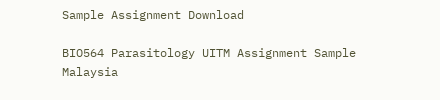Sample Assignment Download

BIO564 Parasitology UITM Assignment Sample Malaysia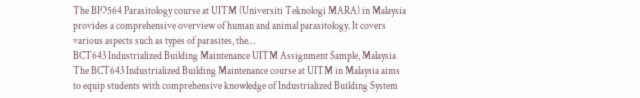The BIO564 Parasitology course at UITM (Universiti Teknologi MARA) in Malaysia provides a comprehensive overview of human and animal parasitology. It covers various aspects such as types of parasites, the…
BCT643 Industrialized Building Maintenance UITM Assignment Sample, Malaysia
The BCT643 Industrialized Building Maintenance course at UITM in Malaysia aims to equip students with comprehensive knowledge of Industrialized Building System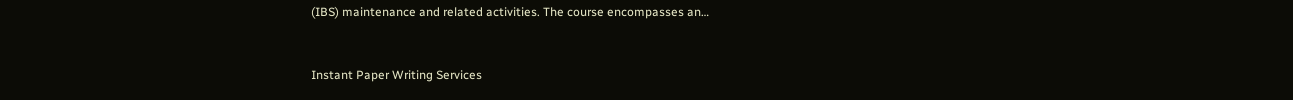(IBS) maintenance and related activities. The course encompasses an…


Instant Paper Writing Services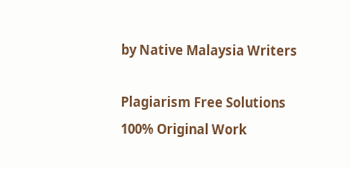by Native Malaysia Writers

Plagiarism Free Solutions
100% Original Work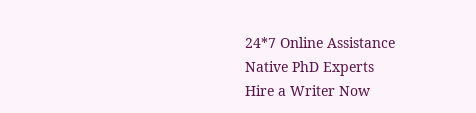24*7 Online Assistance
Native PhD Experts
Hire a Writer Now